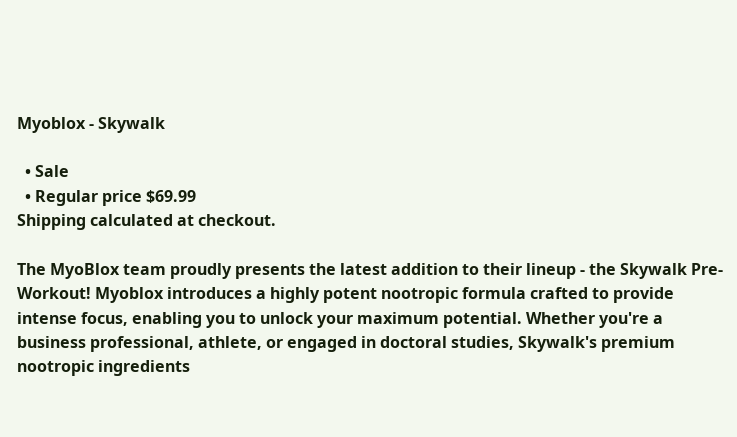Myoblox - Skywalk

  • Sale
  • Regular price $69.99
Shipping calculated at checkout.

The MyoBlox team proudly presents the latest addition to their lineup - the Skywalk Pre-Workout! Myoblox introduces a highly potent nootropic formula crafted to provide intense focus, enabling you to unlock your maximum potential. Whether you're a business professional, athlete, or engaged in doctoral studies, Skywalk's premium nootropic ingredients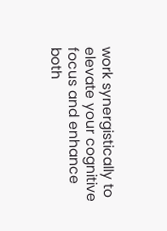work synergistically to elevate your cognitive focus and enhance both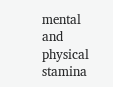mental and physical stamina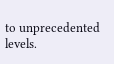to unprecedented levels.